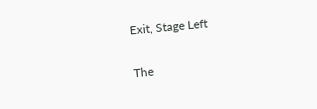Exit, Stage Left

The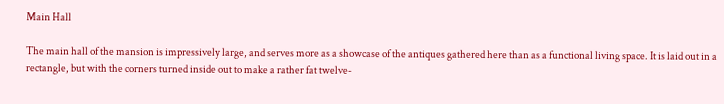Main Hall

The main hall of the mansion is impressively large, and serves more as a showcase of the antiques gathered here than as a functional living space. It is laid out in a rectangle, but with the corners turned inside out to make a rather fat twelve-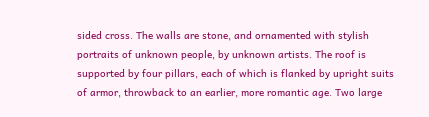sided cross. The walls are stone, and ornamented with stylish portraits of unknown people, by unknown artists. The roof is supported by four pillars, each of which is flanked by upright suits of armor, throwback to an earlier, more romantic age. Two large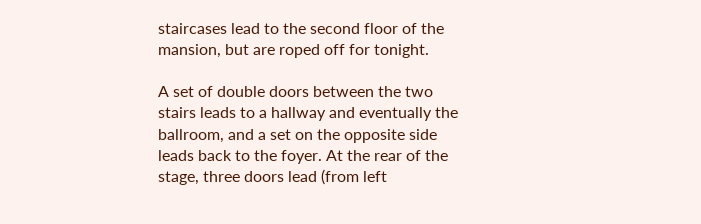staircases lead to the second floor of the mansion, but are roped off for tonight.

A set of double doors between the two stairs leads to a hallway and eventually the ballroom, and a set on the opposite side leads back to the foyer. At the rear of the stage, three doors lead (from left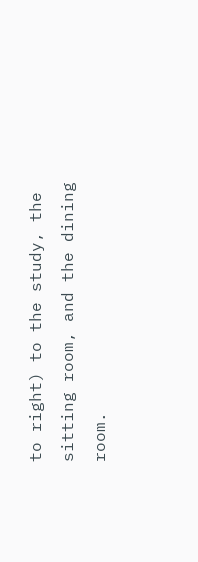to right) to the study, the sitting room, and the dining room.